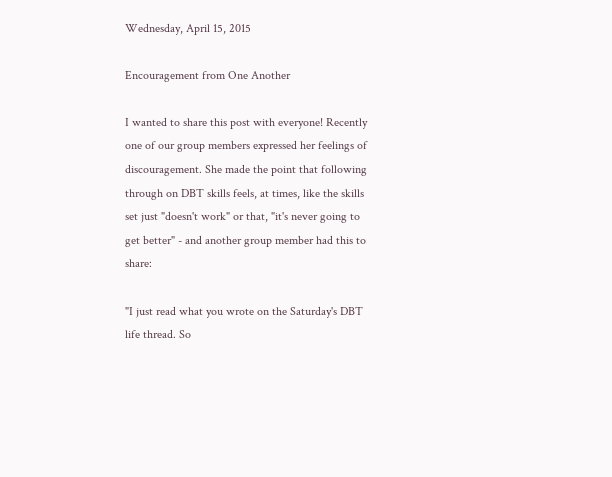Wednesday, April 15, 2015

Encouragement from One Another

I wanted to share this post with everyone! Recently one of our group members expressed her feelings of discouragement. She made the point that following through on DBT skills feels, at times, like the skills set just "doesn't work" or that, "it's never going to get better" - and another group member had this to share:

"I just read what you wrote on the Saturday's DBT life thread. So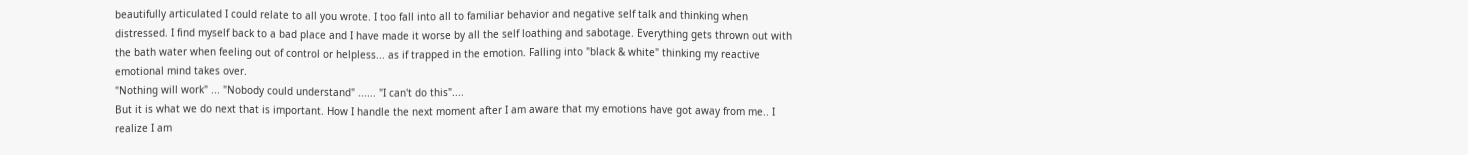beautifully articulated I could relate to all you wrote. I too fall into all to familiar behavior and negative self talk and thinking when distressed. I find myself back to a bad place and I have made it worse by all the self loathing and sabotage. Everything gets thrown out with the bath water when feeling out of control or helpless... as if trapped in the emotion. Falling into "black & white" thinking my reactive emotional mind takes over.
"Nothing will work" ... "Nobody could understand" ...... "I can't do this"....
But it is what we do next that is important. How I handle the next moment after I am aware that my emotions have got away from me.. I realize I am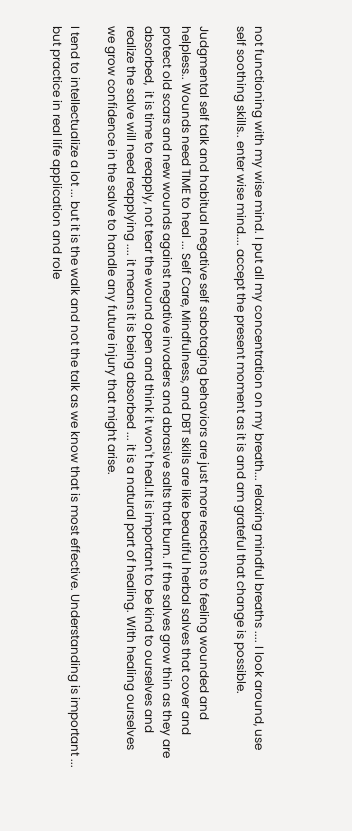not functioning with my wise mind. I put all my concentration on my breath... relaxing mindful breaths .... I look around, use self soothing skills.. enter wise mind.... accept the present moment as it is and am grateful that change is possible.

Judgmental self talk and habitual negative self sabotaging behaviors are just more reactions to feeling wounded and helpless.. Wounds need TIME to heal ... Self Care, Mindfulness, and DBT skills are like beautiful herbal salves that cover and protect old scars and new wounds against negative invaders and abrasive salts that burn. If the salves grow thin as they are absorbed,  it is time to reapply, not tear the wound open and think it won't heal.It is important to be kind to ourselves and realize the salve will need reapplying .... it means it is being absorbed ... it is a natural part of healing. With healing ourselves we grow confidence in the salve to handle any future injury that might arise.

I tend to intellectualize a lot ... but it is the walk and not the talk as we know that is most effective. Understanding is important ... but practice in real life application and role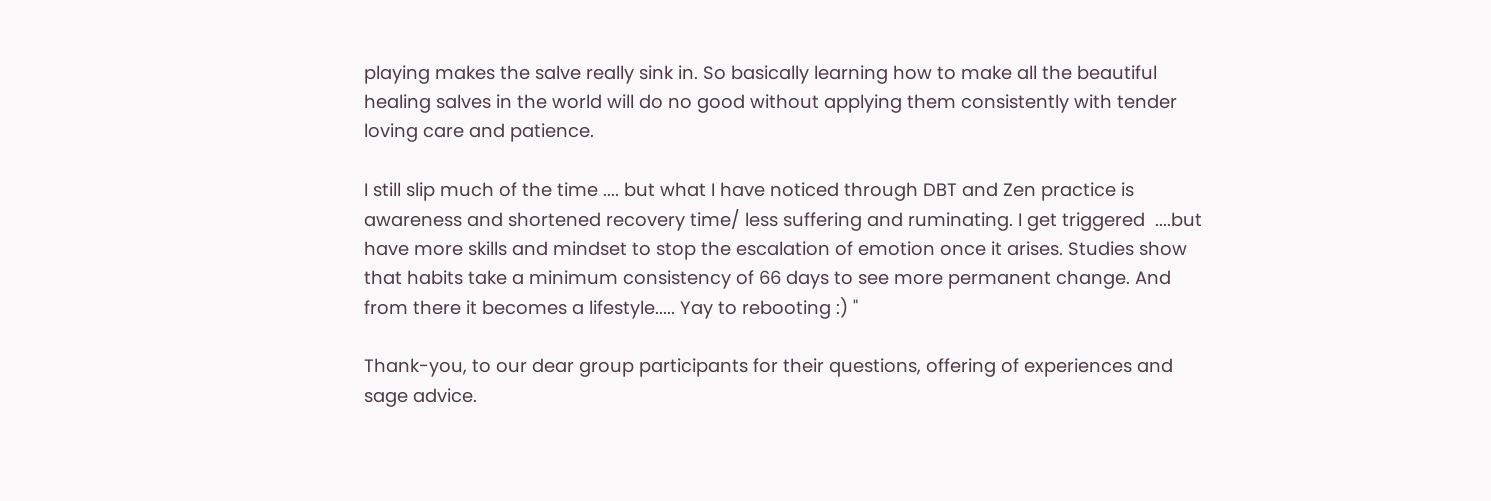playing makes the salve really sink in. So basically learning how to make all the beautiful healing salves in the world will do no good without applying them consistently with tender loving care and patience.

I still slip much of the time .... but what I have noticed through DBT and Zen practice is awareness and shortened recovery time/ less suffering and ruminating. I get triggered  ....but have more skills and mindset to stop the escalation of emotion once it arises. Studies show that habits take a minimum consistency of 66 days to see more permanent change. And from there it becomes a lifestyle..... Yay to rebooting :) "

Thank-you, to our dear group participants for their questions, offering of experiences and sage advice.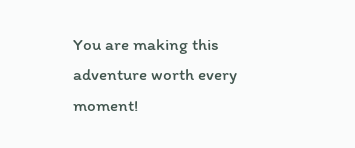You are making this adventure worth every moment!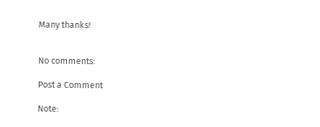Many thanks!


No comments:

Post a Comment

Note: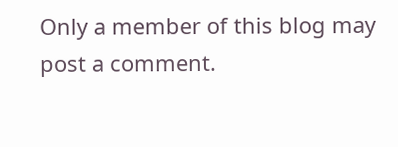Only a member of this blog may post a comment.